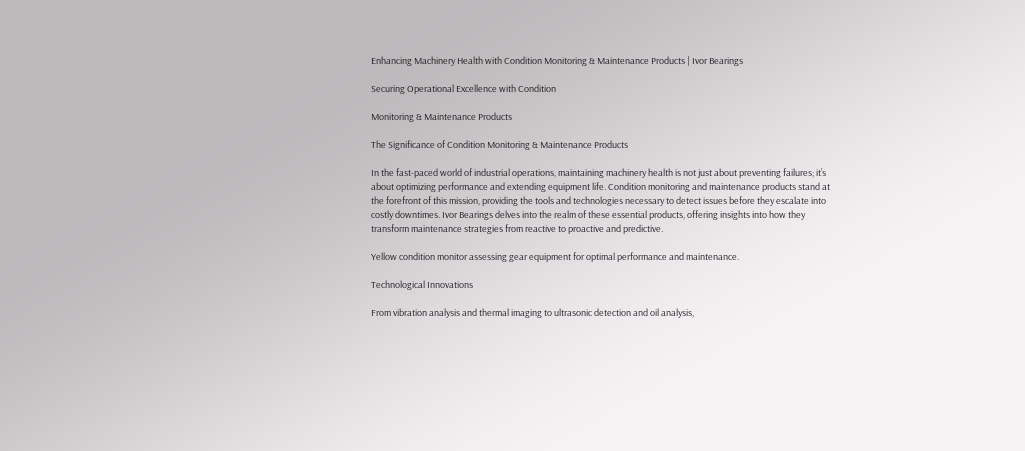Enhancing Machinery Health with Condition Monitoring & Maintenance Products | Ivor Bearings

Securing Operational Excellence with Condition

Monitoring & Maintenance Products

The Significance of Condition Monitoring & Maintenance Products

In the fast-paced world of industrial operations, maintaining machinery health is not just about preventing failures; it’s about optimizing performance and extending equipment life. Condition monitoring and maintenance products stand at the forefront of this mission, providing the tools and technologies necessary to detect issues before they escalate into costly downtimes. Ivor Bearings delves into the realm of these essential products, offering insights into how they transform maintenance strategies from reactive to proactive and predictive.

Yellow condition monitor assessing gear equipment for optimal performance and maintenance.

Technological Innovations

From vibration analysis and thermal imaging to ultrasonic detection and oil analysis,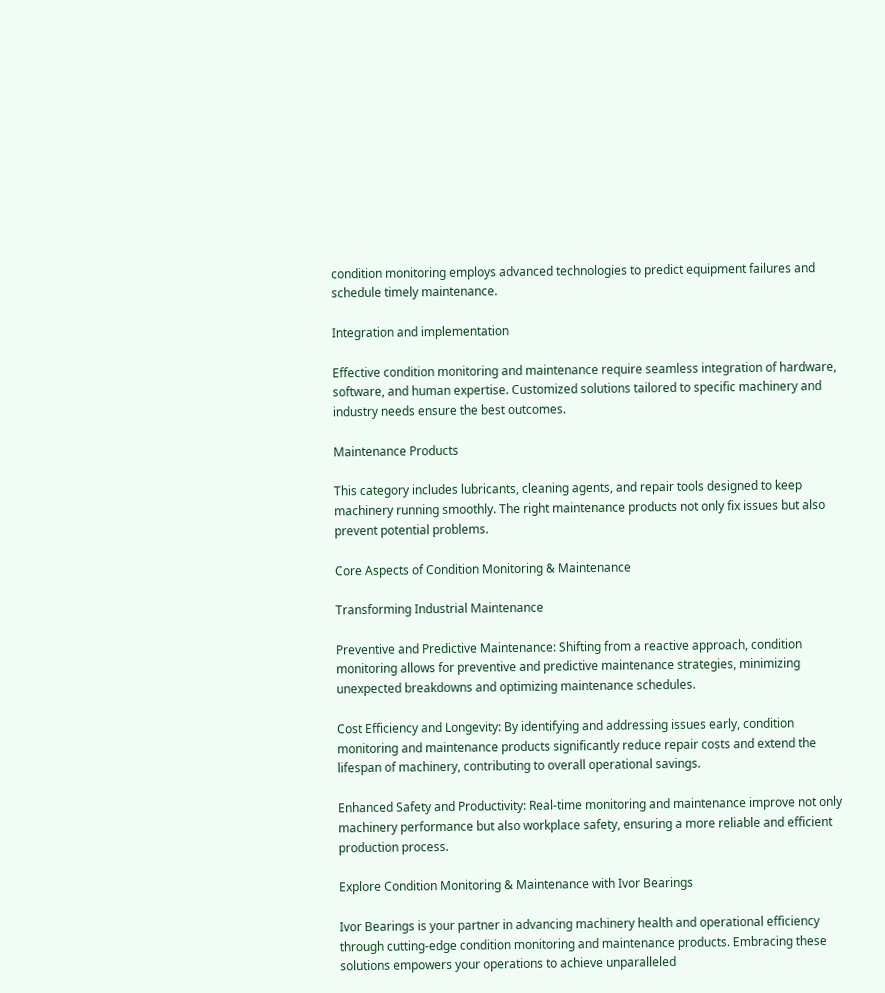condition monitoring employs advanced technologies to predict equipment failures and schedule timely maintenance.

Integration and implementation

Effective condition monitoring and maintenance require seamless integration of hardware, software, and human expertise. Customized solutions tailored to specific machinery and industry needs ensure the best outcomes.

Maintenance Products

This category includes lubricants, cleaning agents, and repair tools designed to keep machinery running smoothly. The right maintenance products not only fix issues but also prevent potential problems.

Core Aspects of Condition Monitoring & Maintenance

Transforming Industrial Maintenance

Preventive and Predictive Maintenance: Shifting from a reactive approach, condition monitoring allows for preventive and predictive maintenance strategies, minimizing unexpected breakdowns and optimizing maintenance schedules.

Cost Efficiency and Longevity: By identifying and addressing issues early, condition monitoring and maintenance products significantly reduce repair costs and extend the lifespan of machinery, contributing to overall operational savings.

Enhanced Safety and Productivity: Real-time monitoring and maintenance improve not only machinery performance but also workplace safety, ensuring a more reliable and efficient production process.

Explore Condition Monitoring & Maintenance with Ivor Bearings

Ivor Bearings is your partner in advancing machinery health and operational efficiency through cutting-edge condition monitoring and maintenance products. Embracing these solutions empowers your operations to achieve unparalleled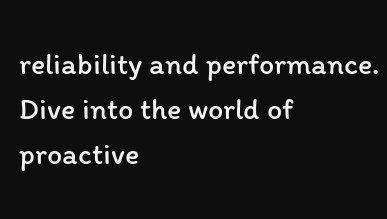reliability and performance. Dive into the world of proactive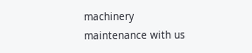machinery maintenance with us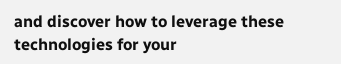and discover how to leverage these technologies for your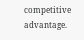competitive advantage.